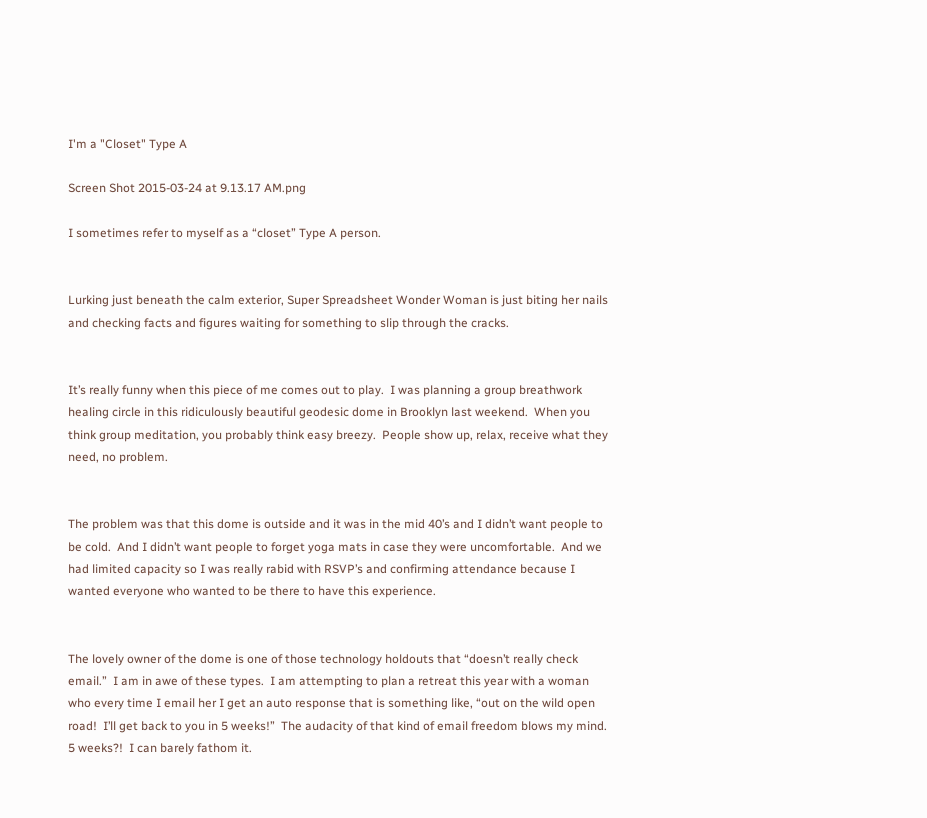I'm a "Closet" Type A

Screen Shot 2015-03-24 at 9.13.17 AM.png

I sometimes refer to myself as a “closet” Type A person.


Lurking just beneath the calm exterior, Super Spreadsheet Wonder Woman is just biting her nails and checking facts and figures waiting for something to slip through the cracks.


It’s really funny when this piece of me comes out to play.  I was planning a group breathwork healing circle in this ridiculously beautiful geodesic dome in Brooklyn last weekend.  When you think group meditation, you probably think easy breezy.  People show up, relax, receive what they need, no problem.


The problem was that this dome is outside and it was in the mid 40’s and I didn’t want people to be cold.  And I didn’t want people to forget yoga mats in case they were uncomfortable.  And we had limited capacity so I was really rabid with RSVP’s and confirming attendance because I wanted everyone who wanted to be there to have this experience.


The lovely owner of the dome is one of those technology holdouts that “doesn’t really check email.”  I am in awe of these types.  I am attempting to plan a retreat this year with a woman who every time I email her I get an auto response that is something like, “out on the wild open road!  I’ll get back to you in 5 weeks!”  The audacity of that kind of email freedom blows my mind.  5 weeks?!  I can barely fathom it.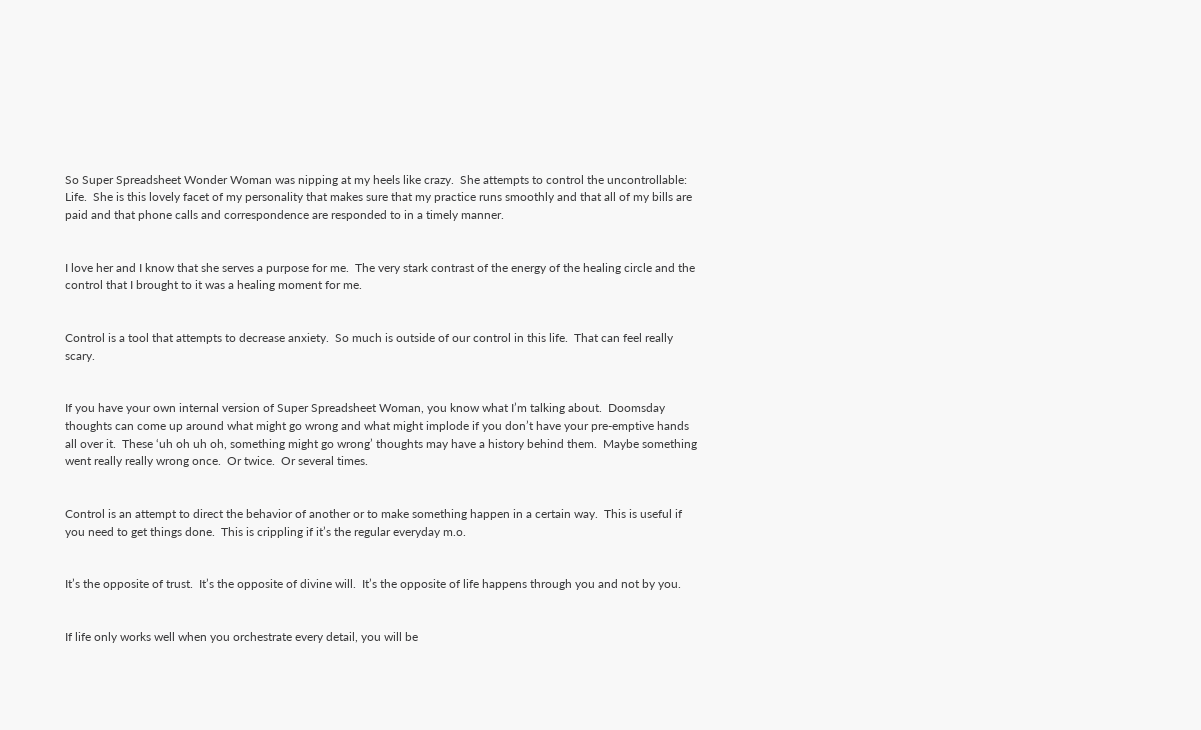So Super Spreadsheet Wonder Woman was nipping at my heels like crazy.  She attempts to control the uncontrollable:  Life.  She is this lovely facet of my personality that makes sure that my practice runs smoothly and that all of my bills are paid and that phone calls and correspondence are responded to in a timely manner.


I love her and I know that she serves a purpose for me.  The very stark contrast of the energy of the healing circle and the control that I brought to it was a healing moment for me.


Control is a tool that attempts to decrease anxiety.  So much is outside of our control in this life.  That can feel really scary.


If you have your own internal version of Super Spreadsheet Woman, you know what I’m talking about.  Doomsday thoughts can come up around what might go wrong and what might implode if you don’t have your pre-emptive hands all over it.  These ‘uh oh uh oh, something might go wrong’ thoughts may have a history behind them.  Maybe something went really really wrong once.  Or twice.  Or several times.


Control is an attempt to direct the behavior of another or to make something happen in a certain way.  This is useful if you need to get things done.  This is crippling if it’s the regular everyday m.o.


It’s the opposite of trust.  It’s the opposite of divine will.  It’s the opposite of life happens through you and not by you.


If life only works well when you orchestrate every detail, you will be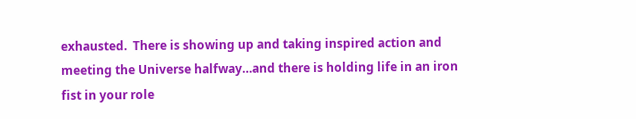exhausted.  There is showing up and taking inspired action and meeting the Universe halfway…and there is holding life in an iron fist in your role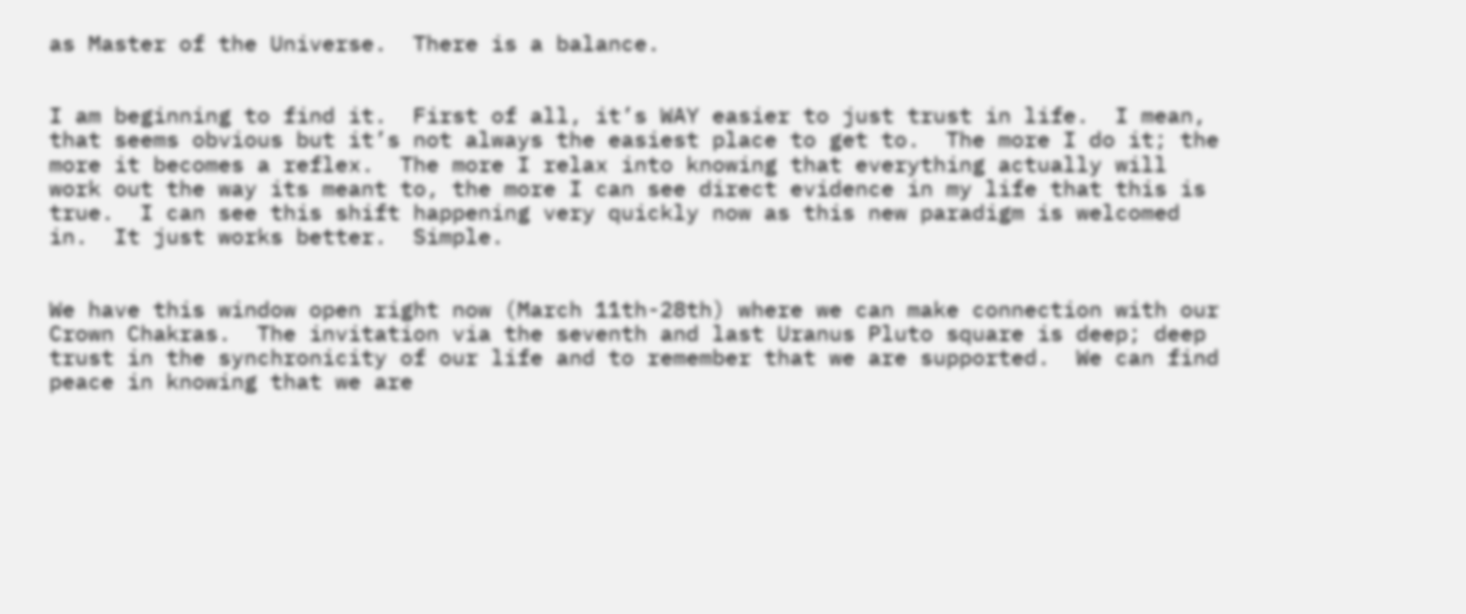as Master of the Universe.  There is a balance.


I am beginning to find it.  First of all, it’s WAY easier to just trust in life.  I mean, that seems obvious but it’s not always the easiest place to get to.  The more I do it; the more it becomes a reflex.  The more I relax into knowing that everything actually will work out the way its meant to, the more I can see direct evidence in my life that this is true.  I can see this shift happening very quickly now as this new paradigm is welcomed in.  It just works better.  Simple.


We have this window open right now (March 11th-28th) where we can make connection with our Crown Chakras.  The invitation via the seventh and last Uranus Pluto square is deep; deep trust in the synchronicity of our life and to remember that we are supported.  We can find peace in knowing that we are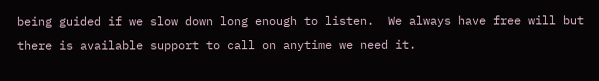being guided if we slow down long enough to listen.  We always have free will but there is available support to call on anytime we need it.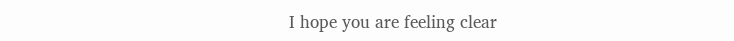I hope you are feeling clear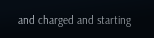and charged and starting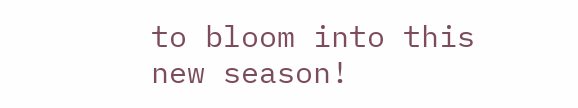to bloom into this new season!